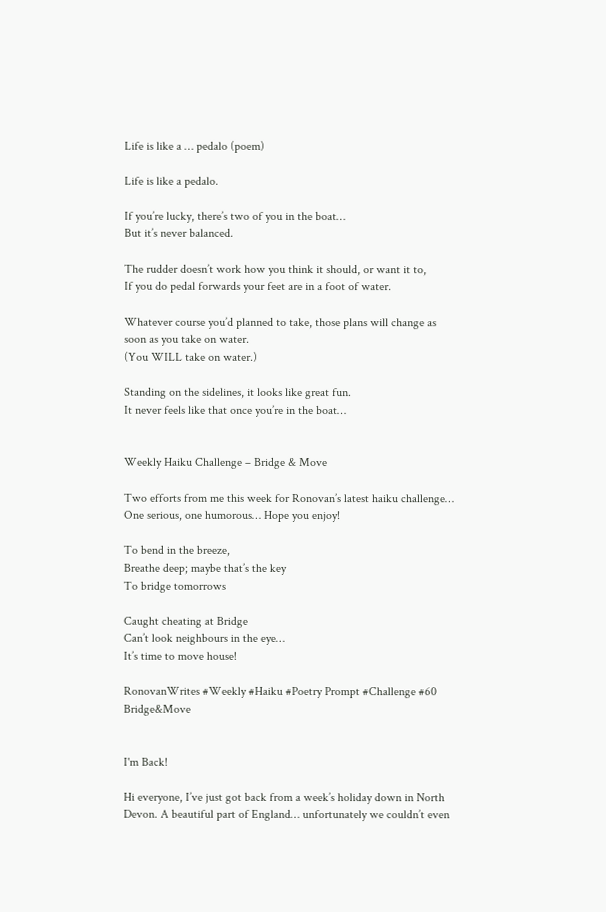Life is like a … pedalo (poem)

Life is like a pedalo.

If you’re lucky, there’s two of you in the boat…
But it’s never balanced.

The rudder doesn’t work how you think it should, or want it to,
If you do pedal forwards your feet are in a foot of water.

Whatever course you’d planned to take, those plans will change as soon as you take on water.
(You WILL take on water.)

Standing on the sidelines, it looks like great fun.
It never feels like that once you’re in the boat…


Weekly Haiku Challenge – Bridge & Move

Two efforts from me this week for Ronovan’s latest haiku challenge… One serious, one humorous… Hope you enjoy!

To bend in the breeze,
Breathe deep; maybe that’s the key
To bridge tomorrows

Caught cheating at Bridge
Can’t look neighbours in the eye…
It’s time to move house!

RonovanWrites #Weekly #Haiku #Poetry Prompt #Challenge #60 Bridge&Move


I'm Back!

Hi everyone, I’ve just got back from a week’s holiday down in North Devon. A beautiful part of England… unfortunately we couldn’t even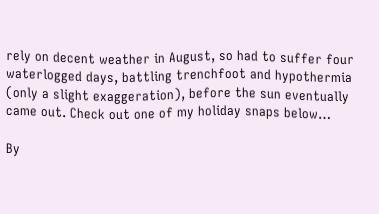rely on decent weather in August, so had to suffer four waterlogged days, battling trenchfoot and hypothermia (only a slight exaggeration), before the sun eventually came out. Check out one of my holiday snaps below…

By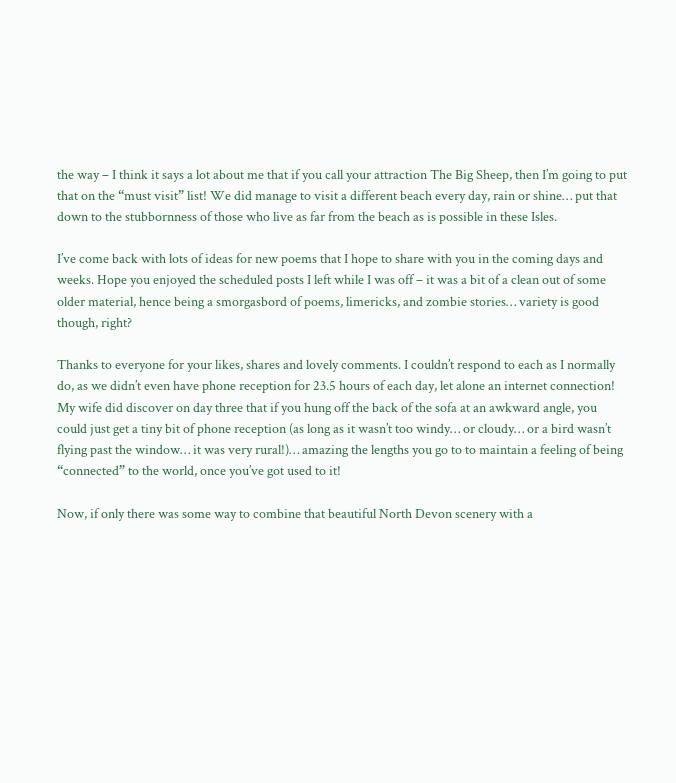the way – I think it says a lot about me that if you call your attraction The Big Sheep, then I’m going to put that on the “must visit” list! We did manage to visit a different beach every day, rain or shine… put that down to the stubbornness of those who live as far from the beach as is possible in these Isles.

I’ve come back with lots of ideas for new poems that I hope to share with you in the coming days and weeks. Hope you enjoyed the scheduled posts I left while I was off – it was a bit of a clean out of some older material, hence being a smorgasbord of poems, limericks, and zombie stories… variety is good though, right?

Thanks to everyone for your likes, shares and lovely comments. I couldn’t respond to each as I normally do, as we didn’t even have phone reception for 23.5 hours of each day, let alone an internet connection! My wife did discover on day three that if you hung off the back of the sofa at an awkward angle, you could just get a tiny bit of phone reception (as long as it wasn’t too windy… or cloudy… or a bird wasn’t flying past the window… it was very rural!)… amazing the lengths you go to to maintain a feeling of being “connected” to the world, once you’ve got used to it!

Now, if only there was some way to combine that beautiful North Devon scenery with a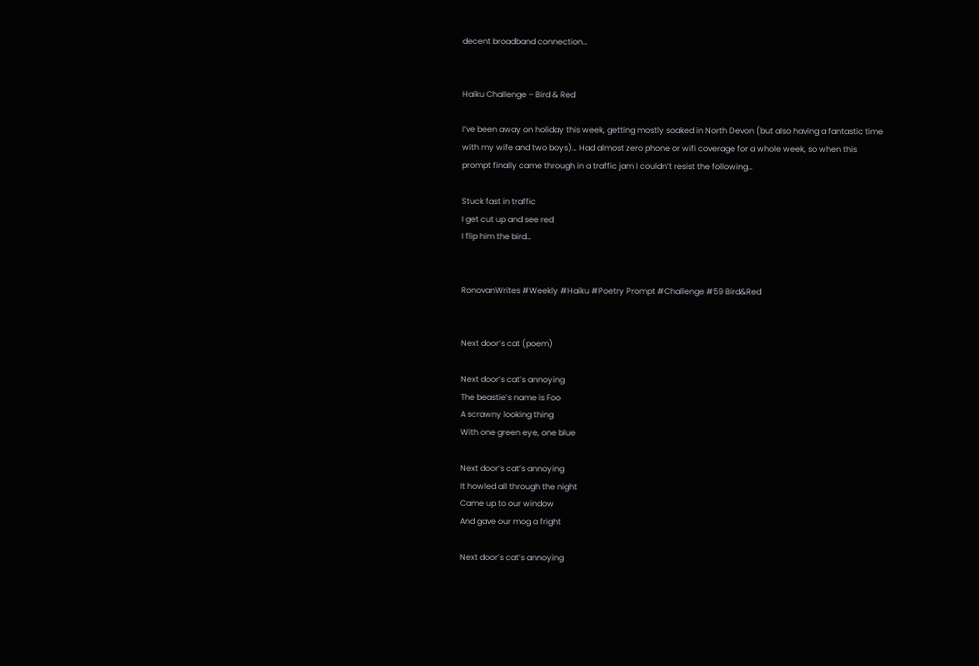decent broadband connection…


Haiku Challenge – Bird & Red

I’ve been away on holiday this week, getting mostly soaked in North Devon (but also having a fantastic time with my wife and two boys)… Had almost zero phone or wifi coverage for a whole week, so when this prompt finally came through in a traffic jam I couldn’t resist the following…

Stuck fast in traffic
I get cut up and see red
I flip him the bird…


RonovanWrites #Weekly #Haiku #Poetry Prompt #Challenge #59 Bird&Red


Next door’s cat (poem)

Next door’s cat’s annoying
The beastie’s name is Foo
A scrawny looking thing
With one green eye, one blue

Next door’s cat’s annoying
It howled all through the night
Came up to our window
And gave our mog a fright

Next door’s cat’s annoying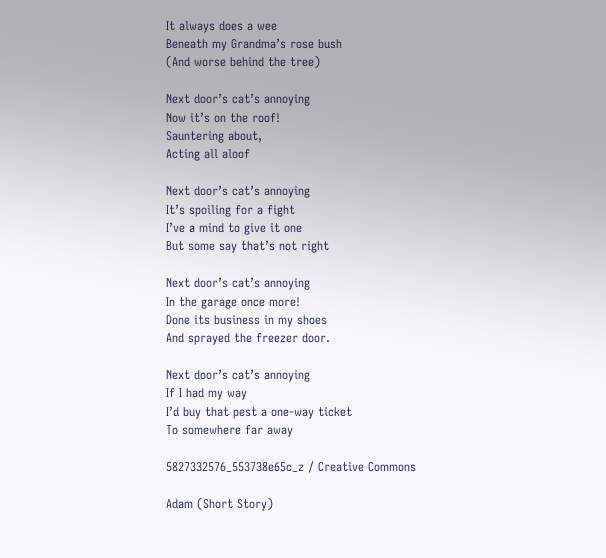It always does a wee
Beneath my Grandma’s rose bush
(And worse behind the tree)

Next door’s cat’s annoying
Now it’s on the roof!
Sauntering about,
Acting all aloof

Next door’s cat’s annoying
It’s spoiling for a fight
I’ve a mind to give it one
But some say that’s not right

Next door’s cat’s annoying
In the garage once more!
Done its business in my shoes
And sprayed the freezer door.

Next door’s cat’s annoying
If I had my way
I’d buy that pest a one-way ticket
To somewhere far away

5827332576_553738e65c_z / Creative Commons

Adam (Short Story)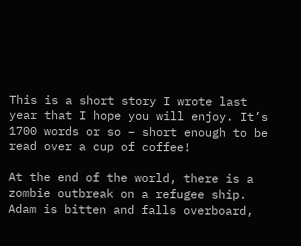This is a short story I wrote last year that I hope you will enjoy. It’s 1700 words or so – short enough to be read over a cup of coffee!

At the end of the world, there is a zombie outbreak on a refugee ship. Adam is bitten and falls overboard,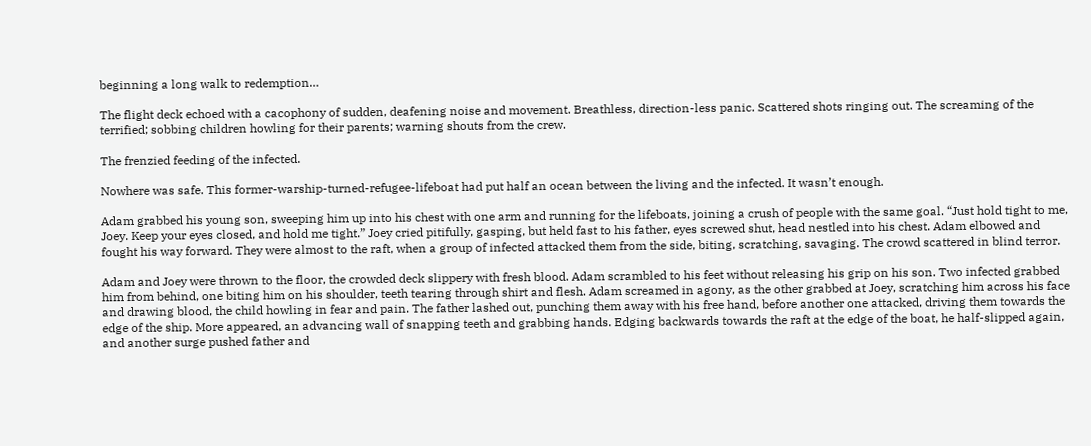beginning a long walk to redemption…

The flight deck echoed with a cacophony of sudden, deafening noise and movement. Breathless, direction-less panic. Scattered shots ringing out. The screaming of the terrified; sobbing children howling for their parents; warning shouts from the crew.

The frenzied feeding of the infected.

Nowhere was safe. This former-warship-turned-refugee-lifeboat had put half an ocean between the living and the infected. It wasn’t enough.

Adam grabbed his young son, sweeping him up into his chest with one arm and running for the lifeboats, joining a crush of people with the same goal. “Just hold tight to me, Joey. Keep your eyes closed, and hold me tight.” Joey cried pitifully, gasping, but held fast to his father, eyes screwed shut, head nestled into his chest. Adam elbowed and fought his way forward. They were almost to the raft, when a group of infected attacked them from the side, biting, scratching, savaging. The crowd scattered in blind terror.

Adam and Joey were thrown to the floor, the crowded deck slippery with fresh blood. Adam scrambled to his feet without releasing his grip on his son. Two infected grabbed him from behind, one biting him on his shoulder, teeth tearing through shirt and flesh. Adam screamed in agony, as the other grabbed at Joey, scratching him across his face and drawing blood, the child howling in fear and pain. The father lashed out, punching them away with his free hand, before another one attacked, driving them towards the edge of the ship. More appeared, an advancing wall of snapping teeth and grabbing hands. Edging backwards towards the raft at the edge of the boat, he half-slipped again, and another surge pushed father and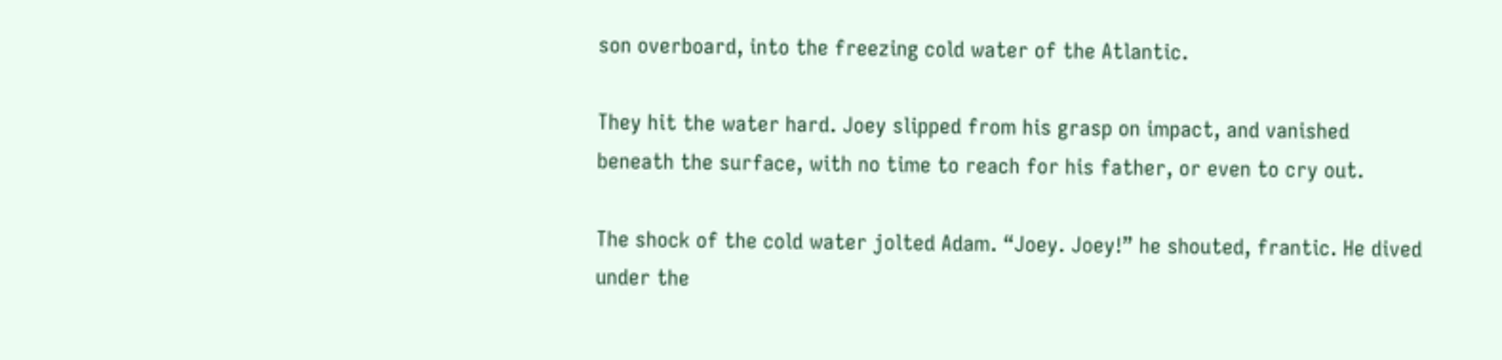son overboard, into the freezing cold water of the Atlantic.

They hit the water hard. Joey slipped from his grasp on impact, and vanished beneath the surface, with no time to reach for his father, or even to cry out.

The shock of the cold water jolted Adam. “Joey. Joey!” he shouted, frantic. He dived under the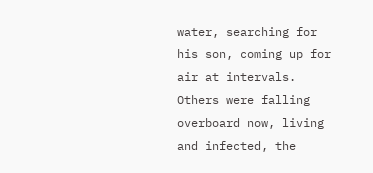water, searching for his son, coming up for air at intervals. Others were falling overboard now, living and infected, the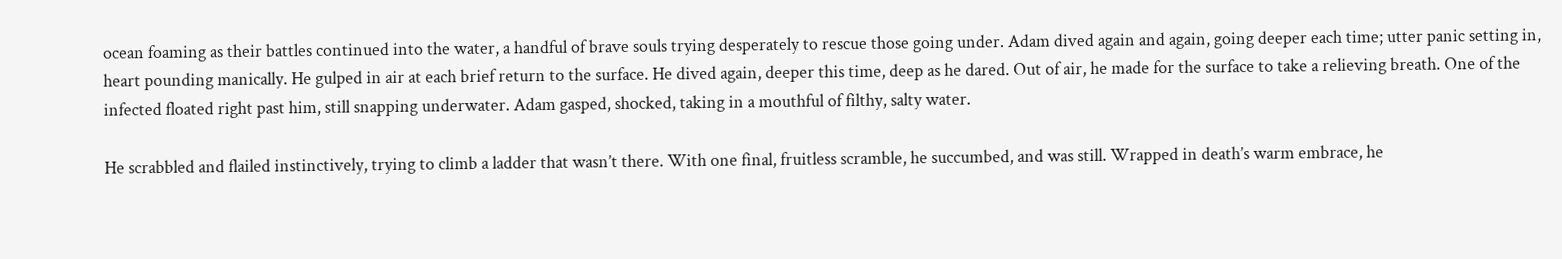ocean foaming as their battles continued into the water, a handful of brave souls trying desperately to rescue those going under. Adam dived again and again, going deeper each time; utter panic setting in, heart pounding manically. He gulped in air at each brief return to the surface. He dived again, deeper this time, deep as he dared. Out of air, he made for the surface to take a relieving breath. One of the infected floated right past him, still snapping underwater. Adam gasped, shocked, taking in a mouthful of filthy, salty water.

He scrabbled and flailed instinctively, trying to climb a ladder that wasn’t there. With one final, fruitless scramble, he succumbed, and was still. Wrapped in death’s warm embrace, he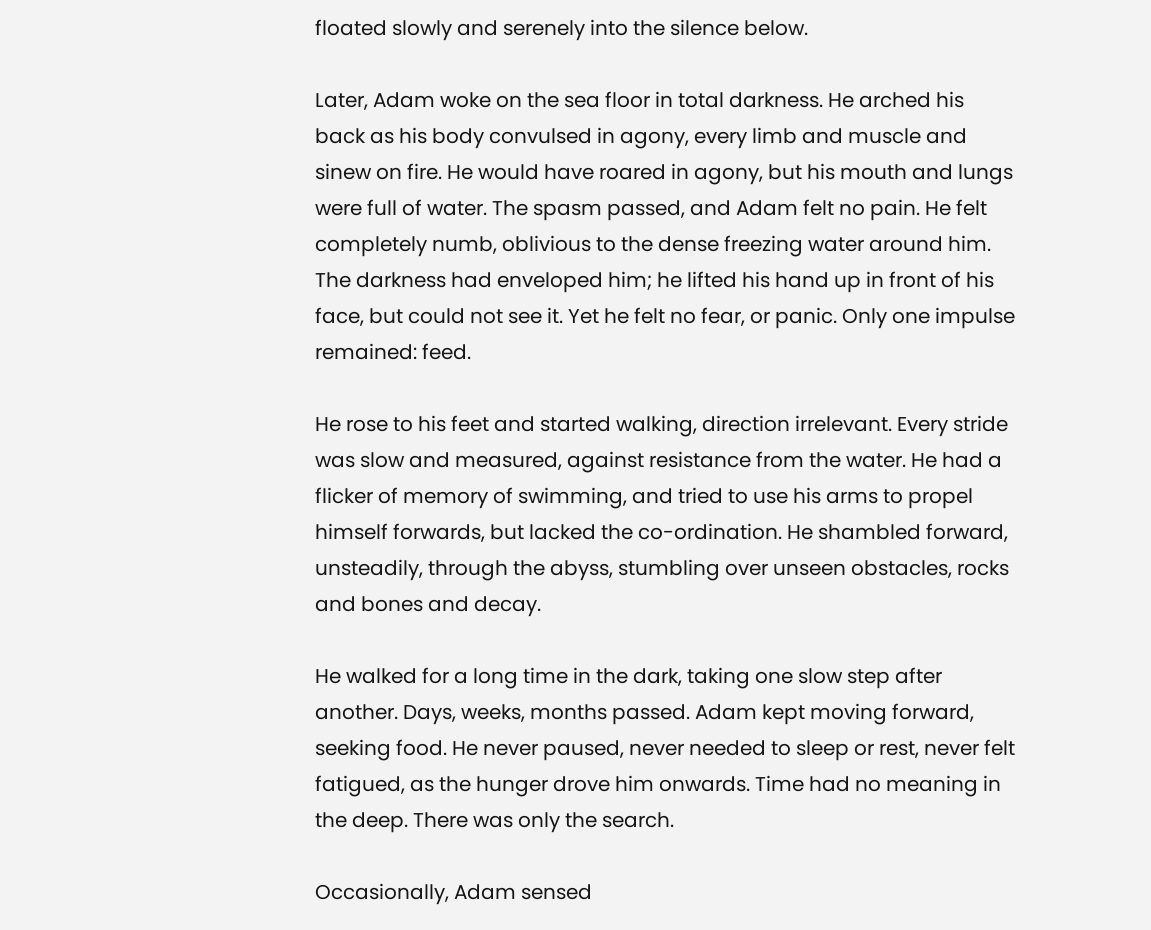floated slowly and serenely into the silence below.

Later, Adam woke on the sea floor in total darkness. He arched his back as his body convulsed in agony, every limb and muscle and sinew on fire. He would have roared in agony, but his mouth and lungs were full of water. The spasm passed, and Adam felt no pain. He felt completely numb, oblivious to the dense freezing water around him. The darkness had enveloped him; he lifted his hand up in front of his face, but could not see it. Yet he felt no fear, or panic. Only one impulse remained: feed.

He rose to his feet and started walking, direction irrelevant. Every stride was slow and measured, against resistance from the water. He had a flicker of memory of swimming, and tried to use his arms to propel himself forwards, but lacked the co-ordination. He shambled forward, unsteadily, through the abyss, stumbling over unseen obstacles, rocks and bones and decay.

He walked for a long time in the dark, taking one slow step after another. Days, weeks, months passed. Adam kept moving forward, seeking food. He never paused, never needed to sleep or rest, never felt fatigued, as the hunger drove him onwards. Time had no meaning in the deep. There was only the search.

Occasionally, Adam sensed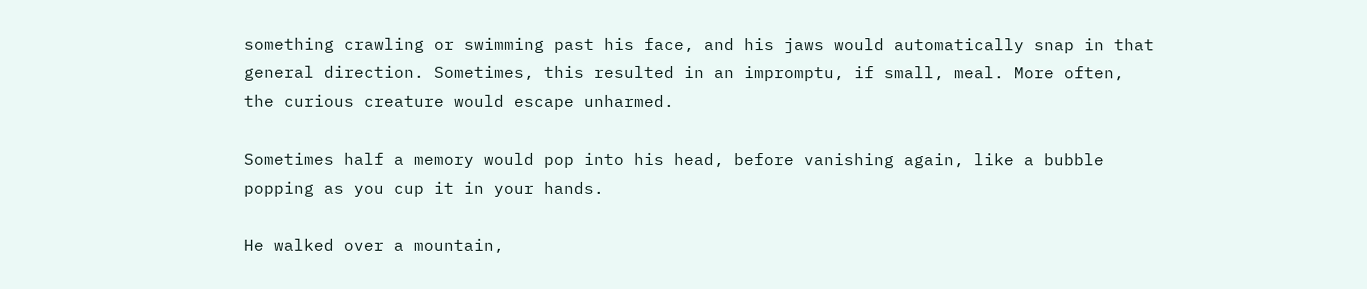something crawling or swimming past his face, and his jaws would automatically snap in that general direction. Sometimes, this resulted in an impromptu, if small, meal. More often, the curious creature would escape unharmed.

Sometimes half a memory would pop into his head, before vanishing again, like a bubble popping as you cup it in your hands.

He walked over a mountain,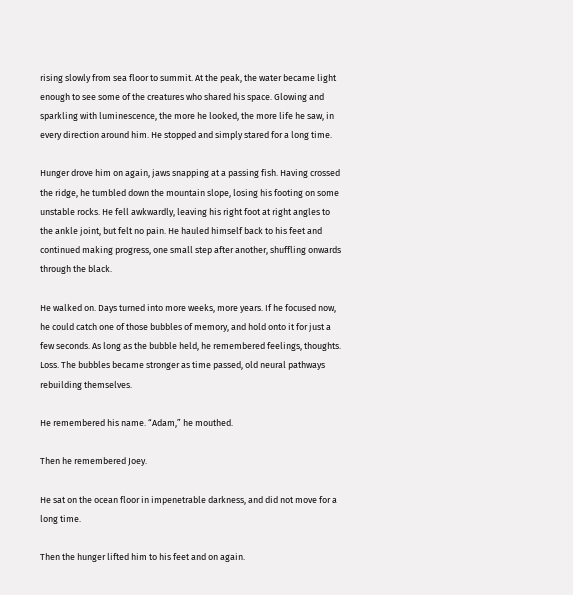rising slowly from sea floor to summit. At the peak, the water became light enough to see some of the creatures who shared his space. Glowing and sparkling with luminescence, the more he looked, the more life he saw, in every direction around him. He stopped and simply stared for a long time.

Hunger drove him on again, jaws snapping at a passing fish. Having crossed the ridge, he tumbled down the mountain slope, losing his footing on some unstable rocks. He fell awkwardly, leaving his right foot at right angles to the ankle joint, but felt no pain. He hauled himself back to his feet and continued making progress, one small step after another, shuffling onwards through the black.

He walked on. Days turned into more weeks, more years. If he focused now, he could catch one of those bubbles of memory, and hold onto it for just a few seconds. As long as the bubble held, he remembered feelings, thoughts. Loss. The bubbles became stronger as time passed, old neural pathways rebuilding themselves.

He remembered his name. “Adam,” he mouthed.

Then he remembered Joey.

He sat on the ocean floor in impenetrable darkness, and did not move for a long time.

Then the hunger lifted him to his feet and on again.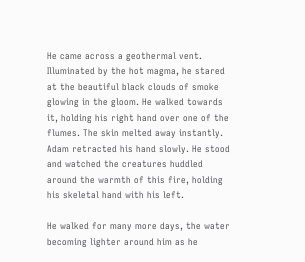He came across a geothermal vent. Illuminated by the hot magma, he stared at the beautiful black clouds of smoke glowing in the gloom. He walked towards it, holding his right hand over one of the flumes. The skin melted away instantly. Adam retracted his hand slowly. He stood and watched the creatures huddled around the warmth of this fire, holding his skeletal hand with his left.

He walked for many more days, the water becoming lighter around him as he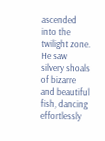ascended into the twilight zone. He saw silvery shoals of bizarre and beautiful fish, dancing effortlessly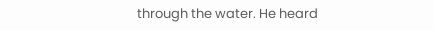through the water. He heard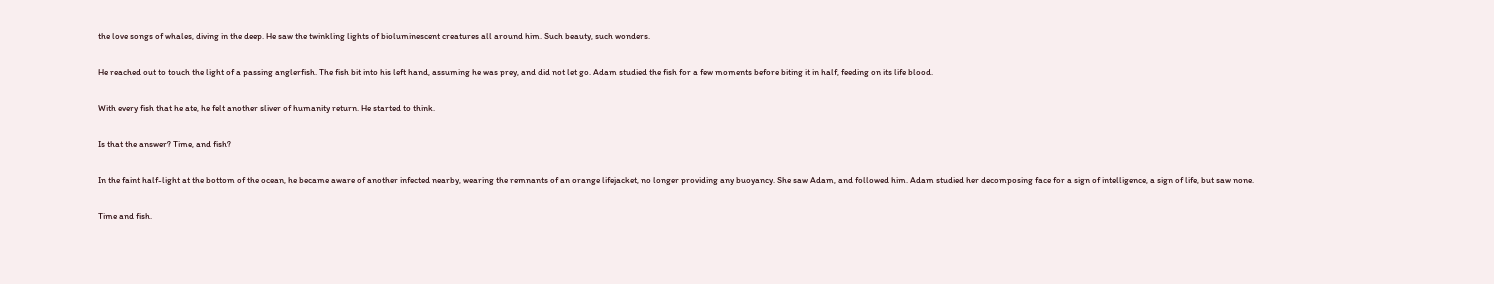the love songs of whales, diving in the deep. He saw the twinkling lights of bioluminescent creatures all around him. Such beauty, such wonders.

He reached out to touch the light of a passing anglerfish. The fish bit into his left hand, assuming he was prey, and did not let go. Adam studied the fish for a few moments before biting it in half, feeding on its life blood.

With every fish that he ate, he felt another sliver of humanity return. He started to think.

Is that the answer? Time, and fish?

In the faint half-light at the bottom of the ocean, he became aware of another infected nearby, wearing the remnants of an orange lifejacket, no longer providing any buoyancy. She saw Adam, and followed him. Adam studied her decomposing face for a sign of intelligence, a sign of life, but saw none.

Time and fish.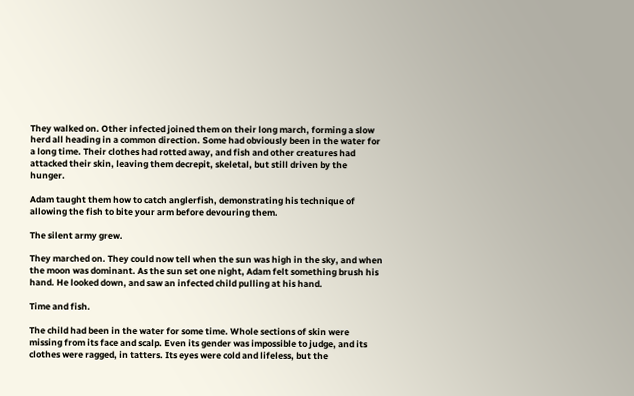They walked on. Other infected joined them on their long march, forming a slow herd all heading in a common direction. Some had obviously been in the water for a long time. Their clothes had rotted away, and fish and other creatures had attacked their skin, leaving them decrepit, skeletal, but still driven by the hunger.

Adam taught them how to catch anglerfish, demonstrating his technique of allowing the fish to bite your arm before devouring them.

The silent army grew.

They marched on. They could now tell when the sun was high in the sky, and when the moon was dominant. As the sun set one night, Adam felt something brush his hand. He looked down, and saw an infected child pulling at his hand.

Time and fish.

The child had been in the water for some time. Whole sections of skin were missing from its face and scalp. Even its gender was impossible to judge, and its clothes were ragged, in tatters. Its eyes were cold and lifeless, but the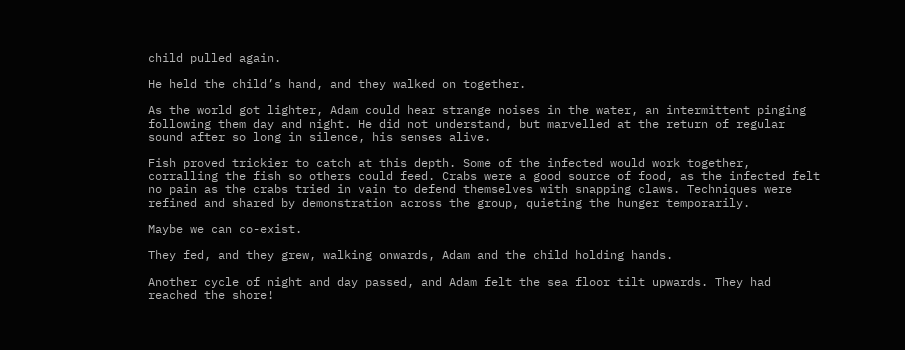child pulled again.

He held the child’s hand, and they walked on together.

As the world got lighter, Adam could hear strange noises in the water, an intermittent pinging following them day and night. He did not understand, but marvelled at the return of regular sound after so long in silence, his senses alive.

Fish proved trickier to catch at this depth. Some of the infected would work together, corralling the fish so others could feed. Crabs were a good source of food, as the infected felt no pain as the crabs tried in vain to defend themselves with snapping claws. Techniques were refined and shared by demonstration across the group, quieting the hunger temporarily.

Maybe we can co-exist.

They fed, and they grew, walking onwards, Adam and the child holding hands.

Another cycle of night and day passed, and Adam felt the sea floor tilt upwards. They had reached the shore!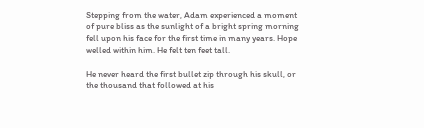Stepping from the water, Adam experienced a moment of pure bliss as the sunlight of a bright spring morning fell upon his face for the first time in many years. Hope welled within him. He felt ten feet tall.

He never heard the first bullet zip through his skull, or the thousand that followed at his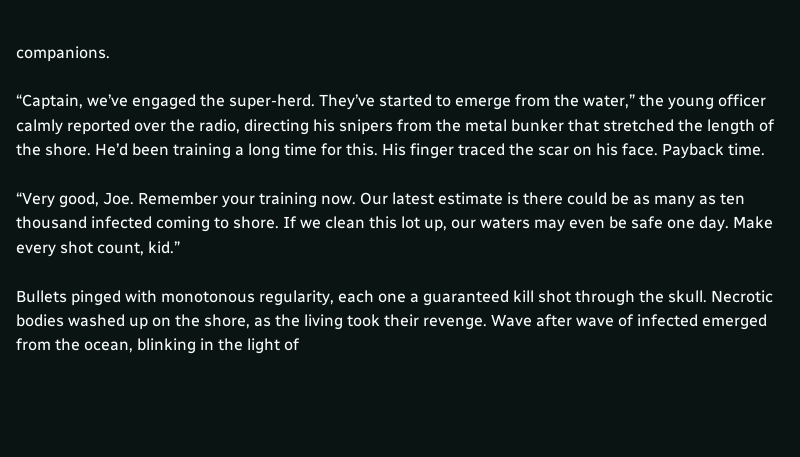companions.

“Captain, we’ve engaged the super-herd. They’ve started to emerge from the water,” the young officer calmly reported over the radio, directing his snipers from the metal bunker that stretched the length of the shore. He’d been training a long time for this. His finger traced the scar on his face. Payback time.

“Very good, Joe. Remember your training now. Our latest estimate is there could be as many as ten thousand infected coming to shore. If we clean this lot up, our waters may even be safe one day. Make every shot count, kid.”

Bullets pinged with monotonous regularity, each one a guaranteed kill shot through the skull. Necrotic bodies washed up on the shore, as the living took their revenge. Wave after wave of infected emerged from the ocean, blinking in the light of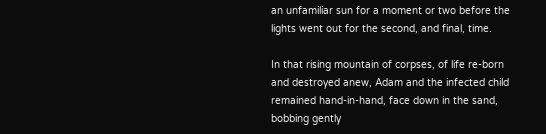an unfamiliar sun for a moment or two before the lights went out for the second, and final, time.

In that rising mountain of corpses, of life re-born and destroyed anew, Adam and the infected child remained hand-in-hand, face down in the sand, bobbing gently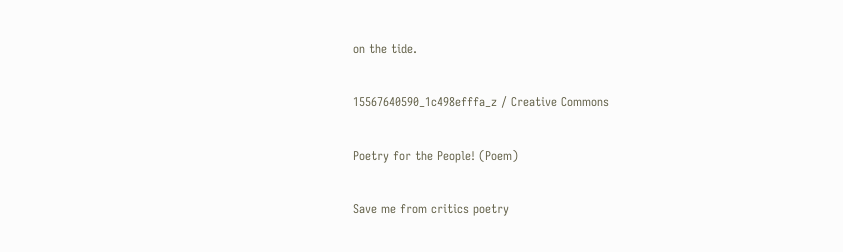on the tide.

15567640590_1c498efffa_z / Creative Commons

Poetry for the People! (Poem)

Save me from critics poetry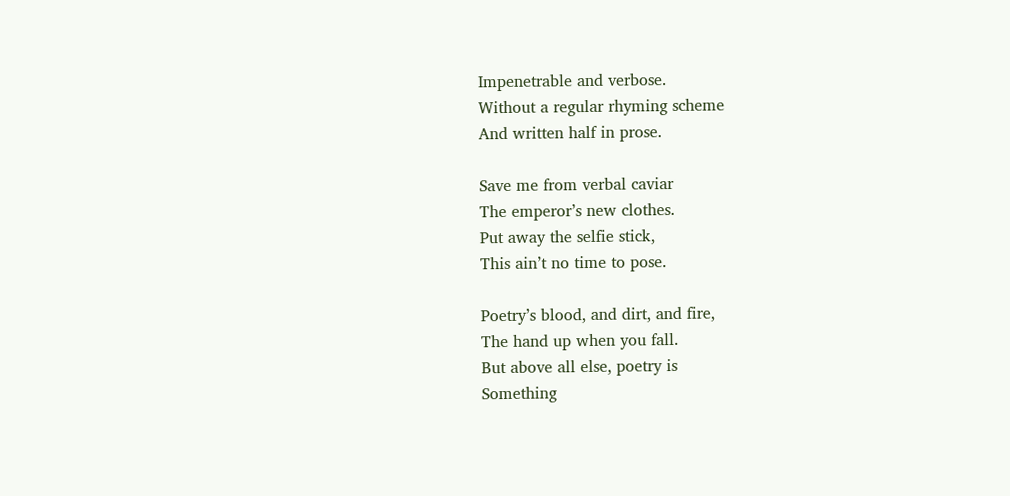Impenetrable and verbose.
Without a regular rhyming scheme
And written half in prose.

Save me from verbal caviar
The emperor’s new clothes.
Put away the selfie stick,
This ain’t no time to pose.

Poetry’s blood, and dirt, and fire,
The hand up when you fall.
But above all else, poetry is
Something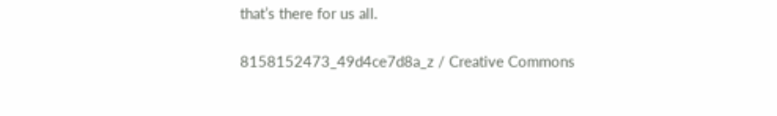that’s there for us all.

8158152473_49d4ce7d8a_z / Creative Commons